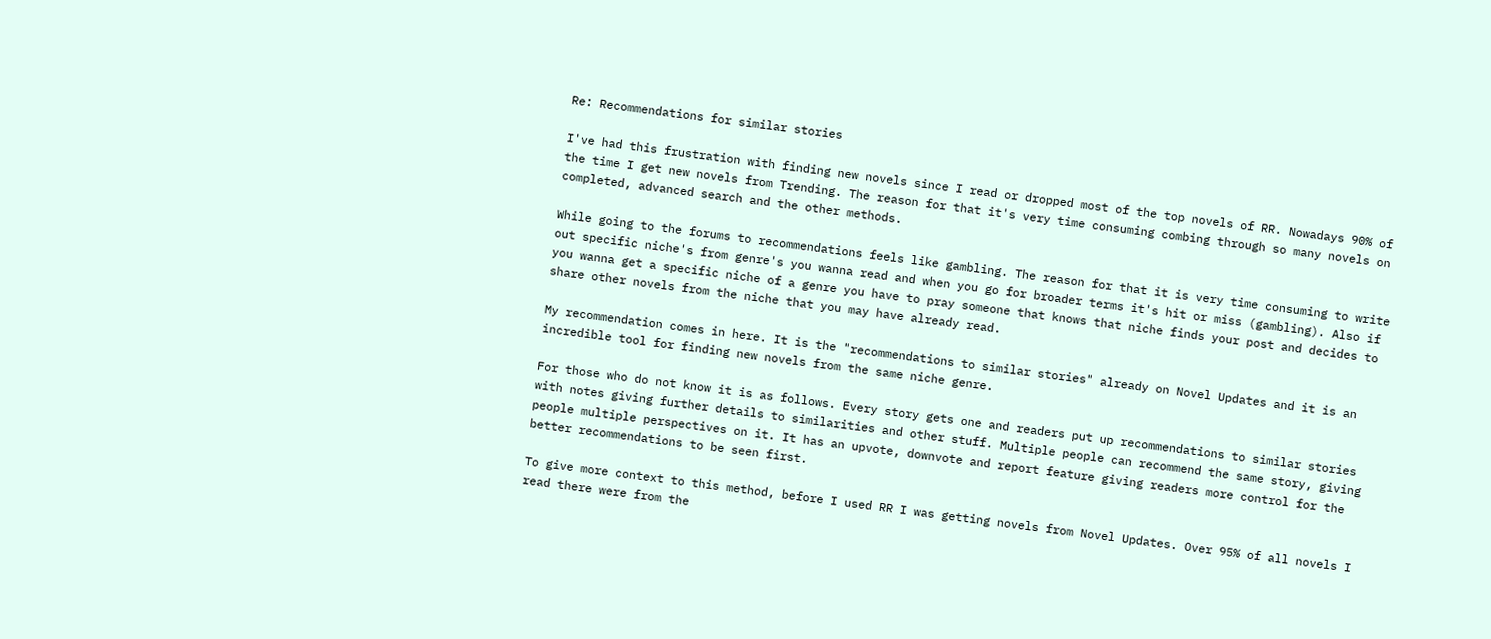Re: Recommendations for similar stories

I've had this frustration with finding new novels since I read or dropped most of the top novels of RR. Nowadays 90% of the time I get new novels from Trending. The reason for that it's very time consuming combing through so many novels on completed, advanced search and the other methods.

While going to the forums to recommendations feels like gambling. The reason for that it is very time consuming to write out specific niche's from genre's you wanna read and when you go for broader terms it's hit or miss (gambling). Also if you wanna get a specific niche of a genre you have to pray someone that knows that niche finds your post and decides to share other novels from the niche that you may have already read.

My recommendation comes in here. It is the "recommendations to similar stories" already on Novel Updates and it is an incredible tool for finding new novels from the same niche genre.

For those who do not know it is as follows. Every story gets one and readers put up recommendations to similar stories with notes giving further details to similarities and other stuff. Multiple people can recommend the same story, giving people multiple perspectives on it. It has an upvote, downvote and report feature giving readers more control for the better recommendations to be seen first.

To give more context to this method, before I used RR I was getting novels from Novel Updates. Over 95% of all novels I read there were from the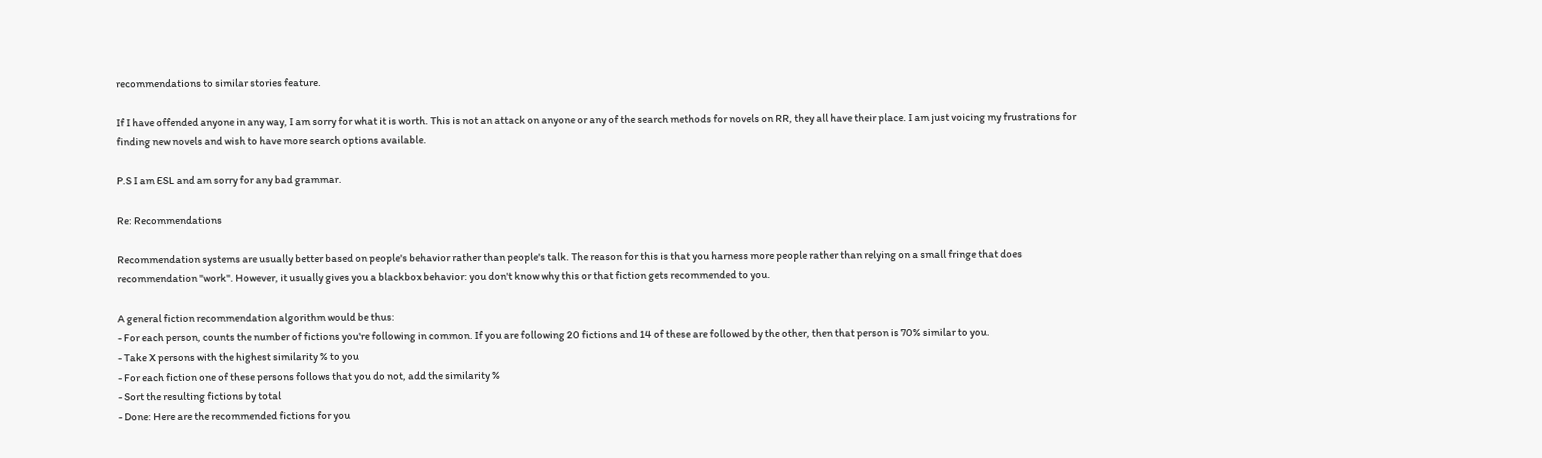recommendations to similar stories feature.

If I have offended anyone in any way, I am sorry for what it is worth. This is not an attack on anyone or any of the search methods for novels on RR, they all have their place. I am just voicing my frustrations for finding new novels and wish to have more search options available.

P.S I am ESL and am sorry for any bad grammar.

Re: Recommendations

Recommendation systems are usually better based on people's behavior rather than people's talk. The reason for this is that you harness more people rather than relying on a small fringe that does recommendation "work". However, it usually gives you a blackbox behavior: you don't know why this or that fiction gets recommended to you.

A general fiction recommendation algorithm would be thus:
- For each person, counts the number of fictions you're following in common. If you are following 20 fictions and 14 of these are followed by the other, then that person is 70% similar to you.
- Take X persons with the highest similarity % to you
- For each fiction one of these persons follows that you do not, add the similarity %
- Sort the resulting fictions by total
- Done: Here are the recommended fictions for you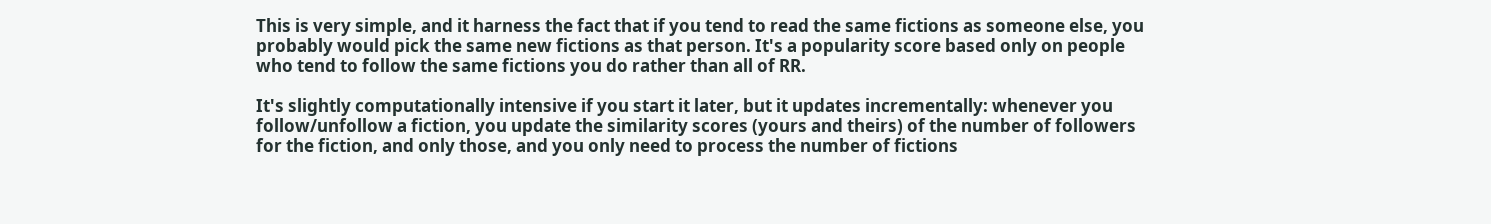This is very simple, and it harness the fact that if you tend to read the same fictions as someone else, you probably would pick the same new fictions as that person. It's a popularity score based only on people who tend to follow the same fictions you do rather than all of RR.

It's slightly computationally intensive if you start it later, but it updates incrementally: whenever you follow/unfollow a fiction, you update the similarity scores (yours and theirs) of the number of followers for the fiction, and only those, and you only need to process the number of fictions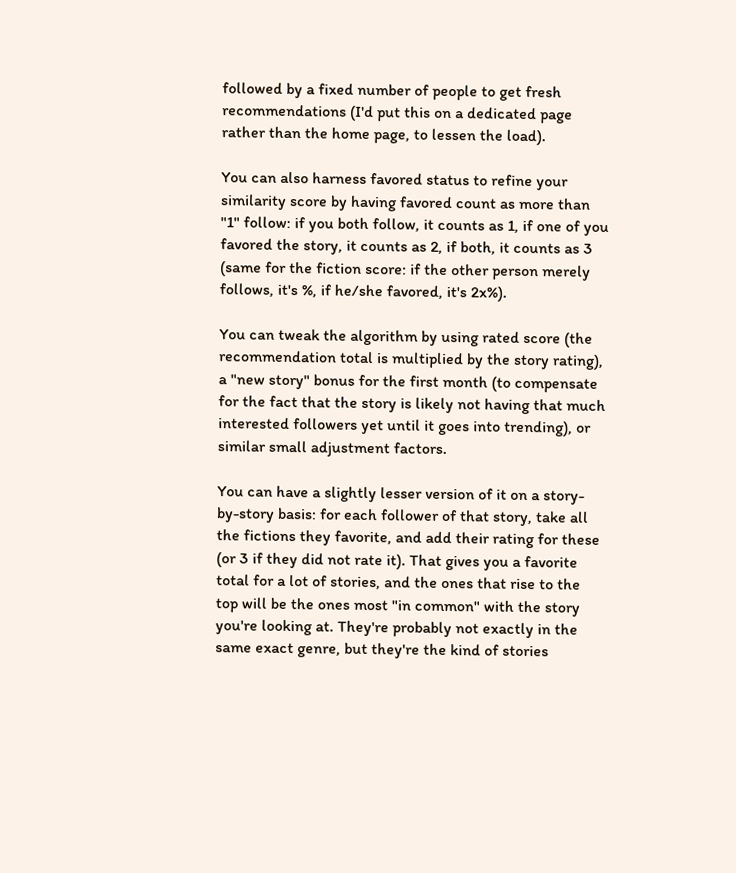followed by a fixed number of people to get fresh recommendations (I'd put this on a dedicated page rather than the home page, to lessen the load).

You can also harness favored status to refine your similarity score by having favored count as more than "1" follow: if you both follow, it counts as 1, if one of you favored the story, it counts as 2, if both, it counts as 3 (same for the fiction score: if the other person merely follows, it's %, if he/she favored, it's 2x%).

You can tweak the algorithm by using rated score (the recommendation total is multiplied by the story rating), a "new story" bonus for the first month (to compensate for the fact that the story is likely not having that much interested followers yet until it goes into trending), or similar small adjustment factors.

You can have a slightly lesser version of it on a story-by-story basis: for each follower of that story, take all the fictions they favorite, and add their rating for these (or 3 if they did not rate it). That gives you a favorite total for a lot of stories, and the ones that rise to the top will be the ones most "in common" with the story you're looking at. They're probably not exactly in the same exact genre, but they're the kind of stories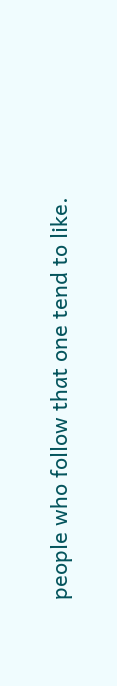people who follow that one tend to like.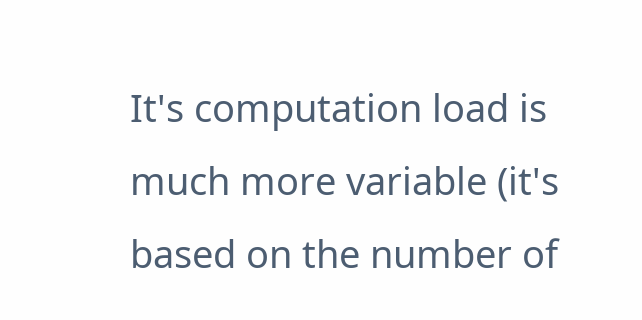It's computation load is much more variable (it's based on the number of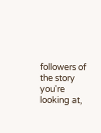followers of the story you're looking at,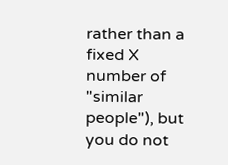rather than a fixed X number of "similar people"), but you do not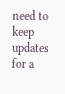need to keep updates for a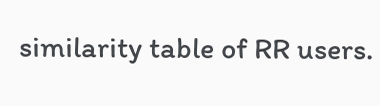similarity table of RR users.